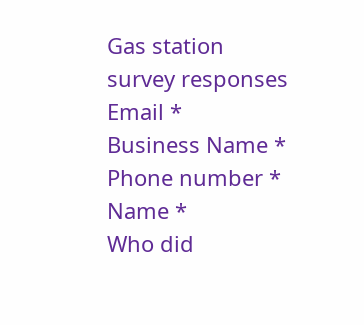Gas station survey responses
Email *
Business Name *
Phone number *
Name *
Who did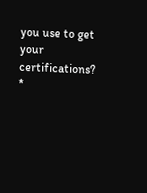you use to get your certifications? *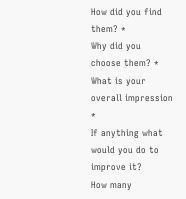How did you find them? *
Why did you choose them? *
What is your overall impression *
If anything what would you do to improve it?
How many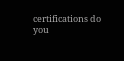certifications do you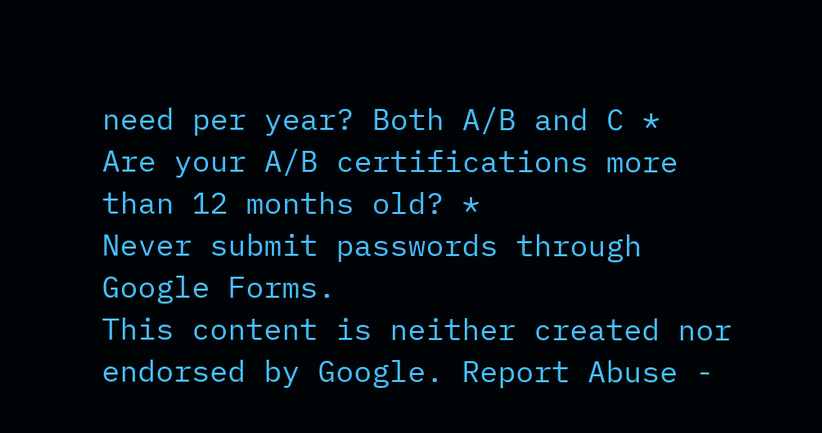need per year? Both A/B and C *
Are your A/B certifications more than 12 months old? *
Never submit passwords through Google Forms.
This content is neither created nor endorsed by Google. Report Abuse -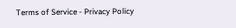Terms of Service - Privacy Policy